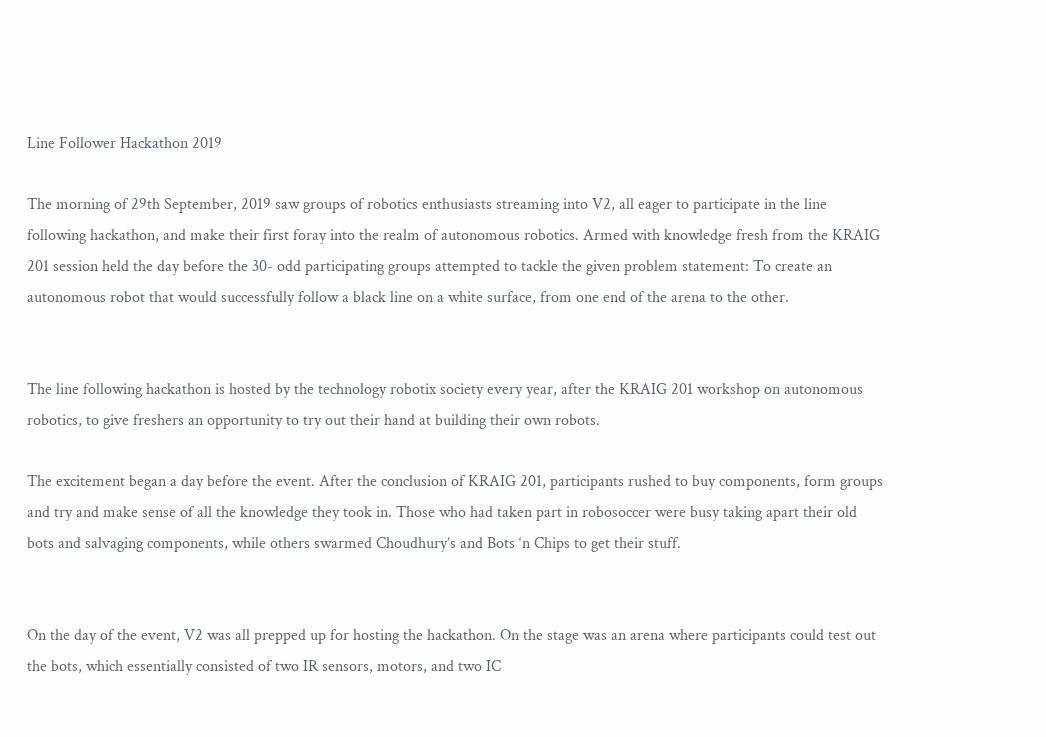Line Follower Hackathon 2019

The morning of 29th September, 2019 saw groups of robotics enthusiasts streaming into V2, all eager to participate in the line following hackathon, and make their first foray into the realm of autonomous robotics. Armed with knowledge fresh from the KRAIG 201 session held the day before the 30- odd participating groups attempted to tackle the given problem statement: To create an autonomous robot that would successfully follow a black line on a white surface, from one end of the arena to the other.


The line following hackathon is hosted by the technology robotix society every year, after the KRAIG 201 workshop on autonomous robotics, to give freshers an opportunity to try out their hand at building their own robots.

The excitement began a day before the event. After the conclusion of KRAIG 201, participants rushed to buy components, form groups and try and make sense of all the knowledge they took in. Those who had taken part in robosoccer were busy taking apart their old bots and salvaging components, while others swarmed Choudhury’s and Bots ‘n Chips to get their stuff.


On the day of the event, V2 was all prepped up for hosting the hackathon. On the stage was an arena where participants could test out the bots, which essentially consisted of two IR sensors, motors, and two IC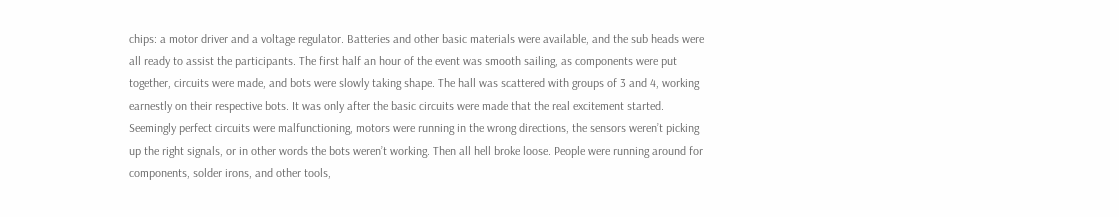chips: a motor driver and a voltage regulator. Batteries and other basic materials were available, and the sub heads were all ready to assist the participants. The first half an hour of the event was smooth sailing, as components were put together, circuits were made, and bots were slowly taking shape. The hall was scattered with groups of 3 and 4, working earnestly on their respective bots. It was only after the basic circuits were made that the real excitement started. Seemingly perfect circuits were malfunctioning, motors were running in the wrong directions, the sensors weren’t picking up the right signals, or in other words the bots weren’t working. Then all hell broke loose. People were running around for components, solder irons, and other tools,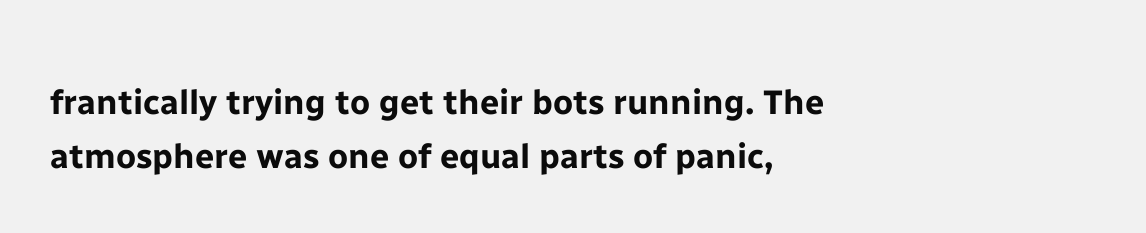frantically trying to get their bots running. The atmosphere was one of equal parts of panic,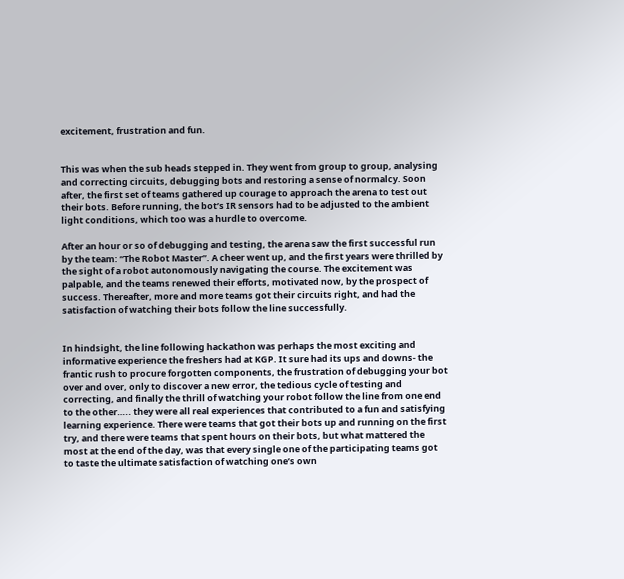excitement, frustration and fun.


This was when the sub heads stepped in. They went from group to group, analysing and correcting circuits, debugging bots and restoring a sense of normalcy. Soon after, the first set of teams gathered up courage to approach the arena to test out their bots. Before running, the bot’s IR sensors had to be adjusted to the ambient light conditions, which too was a hurdle to overcome.

After an hour or so of debugging and testing, the arena saw the first successful run by the team: “The Robot Master”. A cheer went up, and the first years were thrilled by the sight of a robot autonomously navigating the course. The excitement was palpable, and the teams renewed their efforts, motivated now, by the prospect of success. Thereafter, more and more teams got their circuits right, and had the satisfaction of watching their bots follow the line successfully.


In hindsight, the line following hackathon was perhaps the most exciting and informative experience the freshers had at KGP. It sure had its ups and downs- the frantic rush to procure forgotten components, the frustration of debugging your bot over and over, only to discover a new error, the tedious cycle of testing and correcting, and finally the thrill of watching your robot follow the line from one end to the other….. they were all real experiences that contributed to a fun and satisfying learning experience. There were teams that got their bots up and running on the first try, and there were teams that spent hours on their bots, but what mattered the most at the end of the day, was that every single one of the participating teams got to taste the ultimate satisfaction of watching one’s own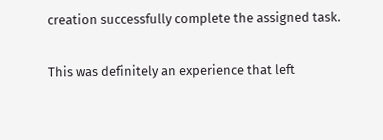creation successfully complete the assigned task.

This was definitely an experience that left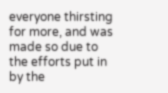everyone thirsting for more, and was made so due to the efforts put in by the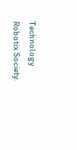Technology Robotix Society.